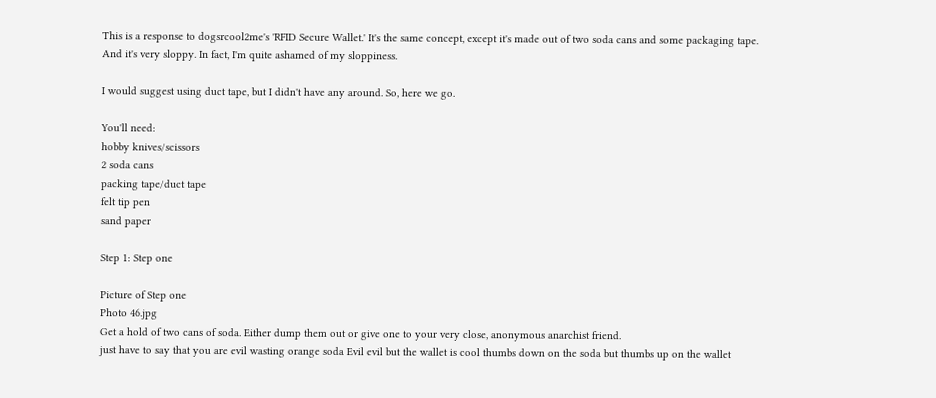This is a response to dogsrcool2me's 'RFID Secure Wallet.' It's the same concept, except it's made out of two soda cans and some packaging tape. And it's very sloppy. In fact, I'm quite ashamed of my sloppiness.

I would suggest using duct tape, but I didn't have any around. So, here we go.

You'll need:
hobby knives/scissors
2 soda cans
packing tape/duct tape
felt tip pen
sand paper

Step 1: Step one

Picture of Step one
Photo 46.jpg
Get a hold of two cans of soda. Either dump them out or give one to your very close, anonymous anarchist friend.
just have to say that you are evil wasting orange soda Evil evil but the wallet is cool thumbs down on the soda but thumbs up on the wallet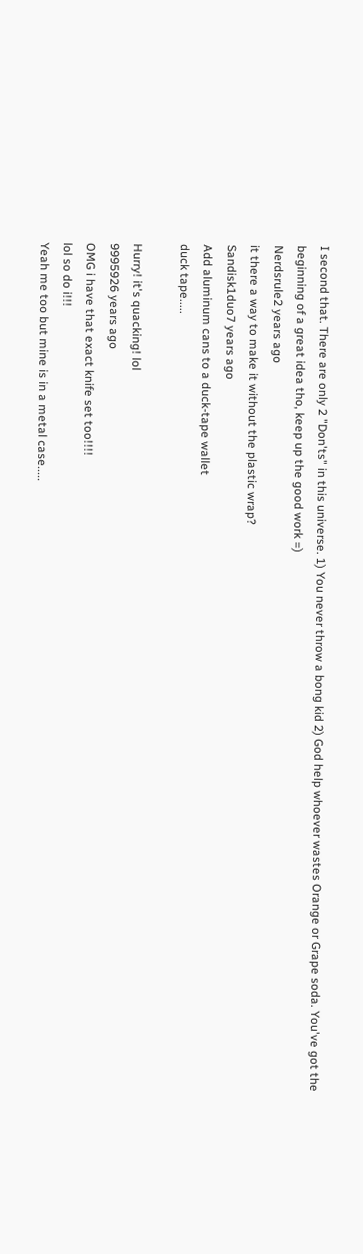I second that. There are only 2 "Don'ts" in this universe. 1) You never throw a bong kid 2) God help whoever wastes Orange or Grape soda. You've got the beginning of a great idea tho, keep up the good work =)
Nerdsrule2 years ago
it there a way to make it without the plastic wrap?
Sandisk1duo7 years ago
Add aluminum cans to a duck-tape wallet
duck tape.....

Hurry! it's quacking! lol
9995926 years ago
OMG i have that exact knife set too!!!!
lol so do i!!!
Yeah me too but mine is in a metal case.....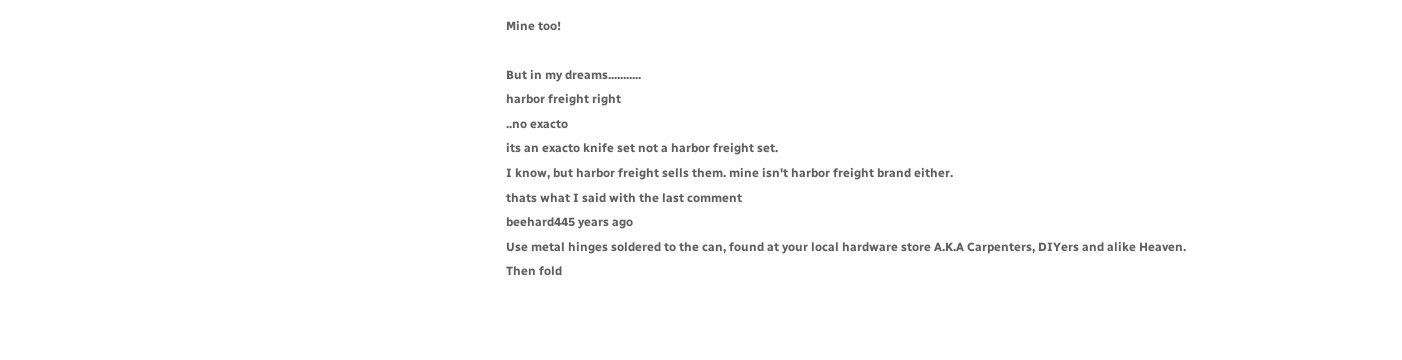Mine too!

But in my dreams...........
harbor freight right
..no exacto
its an exacto knife set not a harbor freight set.
I know, but harbor freight sells them. mine isn't harbor freight brand either.
thats what I said with the last comment
beehard445 years ago
Use metal hinges soldered to the can, found at your local hardware store A.K.A Carpenters, DIYers and alike Heaven.
Then fold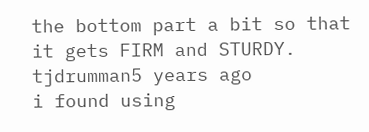the bottom part a bit so that it gets FIRM and STURDY.
tjdrumman5 years ago
i found using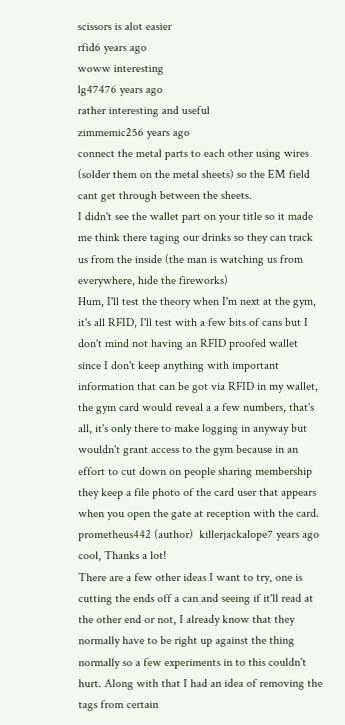scissors is alot easier
rfid6 years ago
woww interesting
lg47476 years ago
rather interesting and useful
zimmemic256 years ago
connect the metal parts to each other using wires (solder them on the metal sheets) so the EM field cant get through between the sheets.
I didn't see the wallet part on your title so it made me think there taging our drinks so they can track us from the inside (the man is watching us from everywhere, hide the fireworks)
Hum, I'll test the theory when I'm next at the gym, it's all RFID, I'll test with a few bits of cans but I don't mind not having an RFID proofed wallet since I don't keep anything with important information that can be got via RFID in my wallet, the gym card would reveal a a few numbers, that's all, it's only there to make logging in anyway but wouldn't grant access to the gym because in an effort to cut down on people sharing membership they keep a file photo of the card user that appears when you open the gate at reception with the card.
prometheus442 (author)  killerjackalope7 years ago
cool, Thanks a lot!
There are a few other ideas I want to try, one is cutting the ends off a can and seeing if it'll read at the other end or not, I already know that they normally have to be right up against the thing normally so a few experiments in to this couldn't hurt. Along with that I had an idea of removing the tags from certain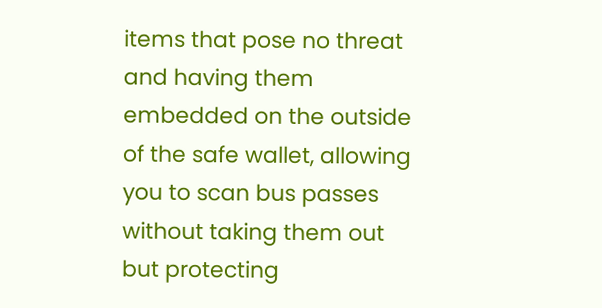items that pose no threat and having them embedded on the outside of the safe wallet, allowing you to scan bus passes without taking them out but protecting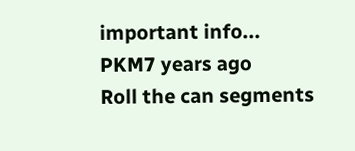important info...
PKM7 years ago
Roll the can segments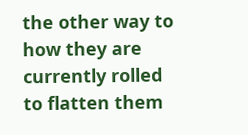the other way to how they are currently rolled to flatten them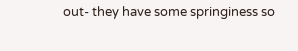out- they have some springiness so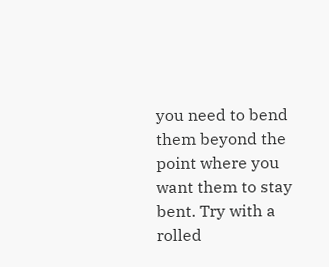you need to bend them beyond the point where you want them to stay bent. Try with a rolled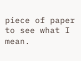piece of paper to see what I mean.